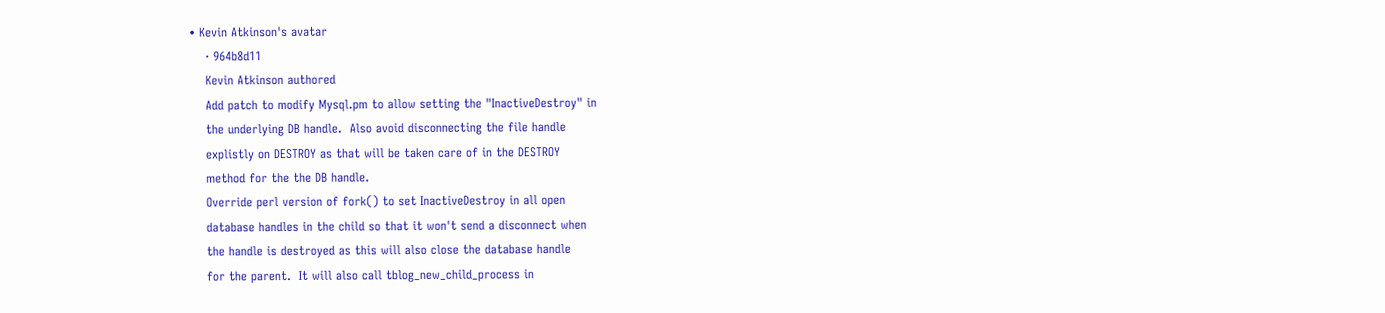• Kevin Atkinson's avatar
    · 964b8d11
    Kevin Atkinson authored
    Add patch to modify Mysql.pm to allow setting the "InactiveDestroy" in
    the underlying DB handle.  Also avoid disconnecting the file handle
    explistly on DESTROY as that will be taken care of in the DESTROY
    method for the the DB handle.
    Override perl version of fork() to set InactiveDestroy in all open
    database handles in the child so that it won't send a disconnect when
    the handle is destroyed as this will also close the database handle
    for the parent.  It will also call tblog_new_child_process in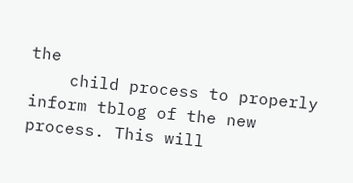the
    child process to properly inform tblog of the new process. This will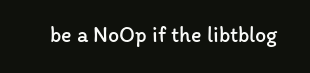be a NoOp if the libtblog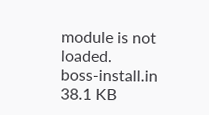module is not loaded.
boss-install.in 38.1 KB